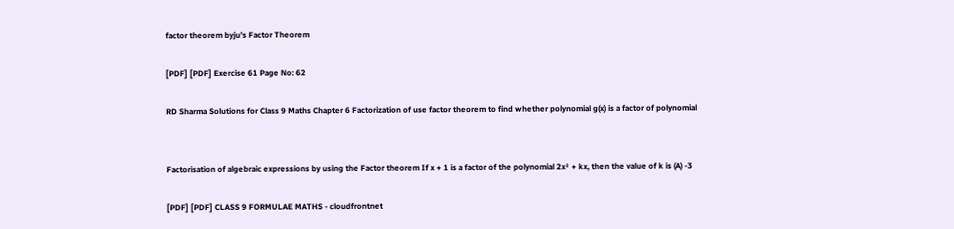factor theorem byju's Factor Theorem

[PDF] [PDF] Exercise 61 Page No: 62

RD Sharma Solutions for Class 9 Maths Chapter 6 Factorization of use factor theorem to find whether polynomial g(x) is a factor of polynomial


Factorisation of algebraic expressions by using the Factor theorem If x + 1 is a factor of the polynomial 2x² + kx, then the value of k is (A) -3

[PDF] [PDF] CLASS 9 FORMULAE MATHS - cloudfrontnet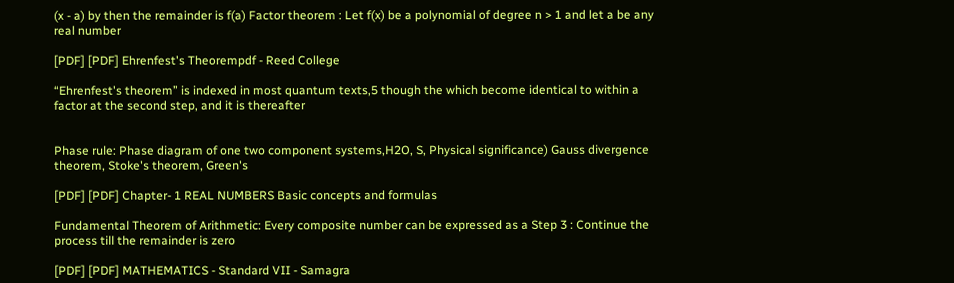(x - a) by then the remainder is f(a) Factor theorem : Let f(x) be a polynomial of degree n > 1 and let a be any real number

[PDF] [PDF] Ehrenfest's Theorempdf - Reed College

“Ehrenfest's theorem” is indexed in most quantum texts,5 though the which become identical to within a factor at the second step, and it is thereafter


Phase rule: Phase diagram of one two component systems,H2O, S, Physical significance) Gauss divergence theorem, Stoke's theorem, Green's

[PDF] [PDF] Chapter- 1 REAL NUMBERS Basic concepts and formulas

Fundamental Theorem of Arithmetic: Every composite number can be expressed as a Step 3 : Continue the process till the remainder is zero

[PDF] [PDF] MATHEMATICS - Standard VII - Samagra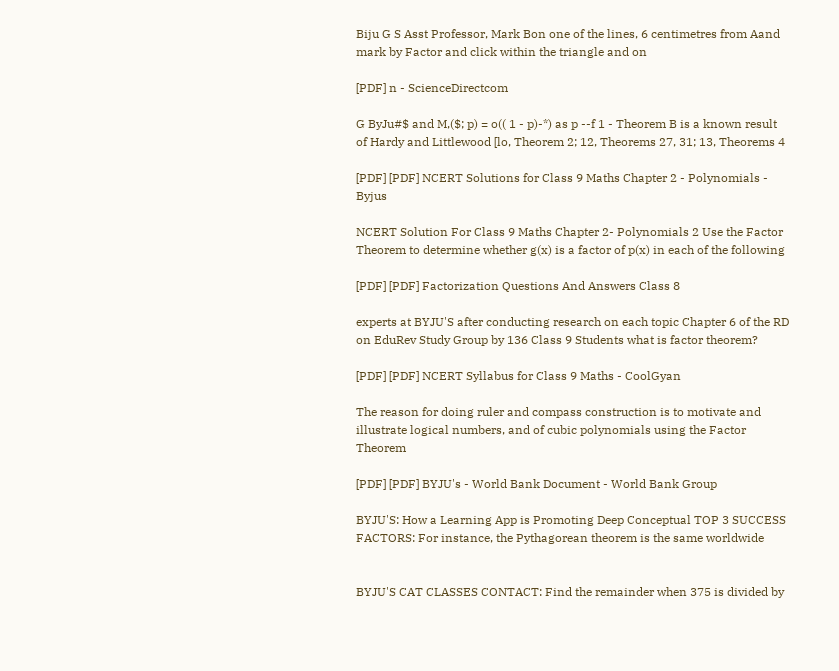Biju G S Asst Professor, Mark Bon one of the lines, 6 centimetres from Aand mark by Factor and click within the triangle and on

[PDF] n - ScienceDirectcom

G ByJu#$ and M,($; p) = o(( 1 - p)-*) as p --f 1 - Theorem B is a known result of Hardy and Littlewood [lo, Theorem 2; 12, Theorems 27, 31; 13, Theorems 4

[PDF] [PDF] NCERT Solutions for Class 9 Maths Chapter 2 - Polynomials - Byjus

NCERT Solution For Class 9 Maths Chapter 2- Polynomials 2 Use the Factor Theorem to determine whether g(x) is a factor of p(x) in each of the following

[PDF] [PDF] Factorization Questions And Answers Class 8

experts at BYJU'S after conducting research on each topic Chapter 6 of the RD on EduRev Study Group by 136 Class 9 Students what is factor theorem?

[PDF] [PDF] NCERT Syllabus for Class 9 Maths - CoolGyan

The reason for doing ruler and compass construction is to motivate and illustrate logical numbers, and of cubic polynomials using the Factor Theorem

[PDF] [PDF] BYJU's - World Bank Document - World Bank Group

BYJU'S: How a Learning App is Promoting Deep Conceptual TOP 3 SUCCESS FACTORS: For instance, the Pythagorean theorem is the same worldwide


BYJU'S CAT CLASSES CONTACT: Find the remainder when 375 is divided by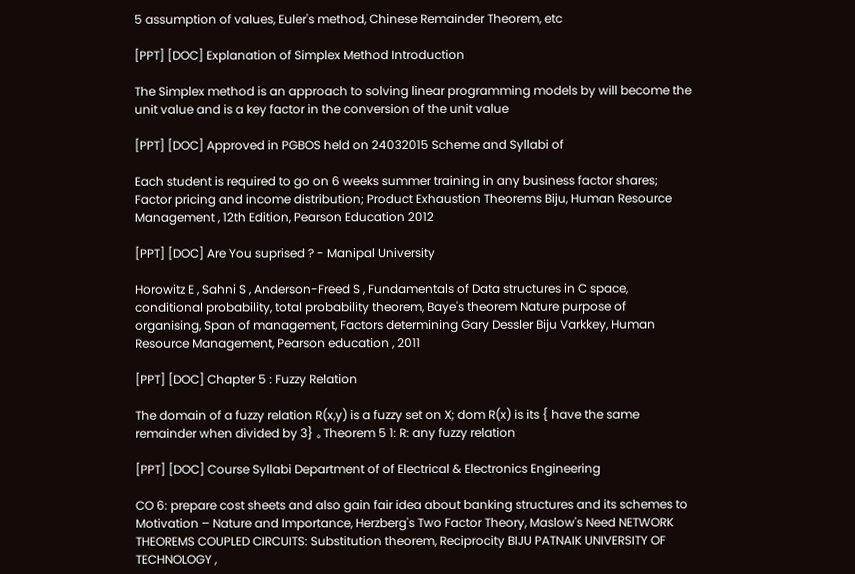5 assumption of values, Euler's method, Chinese Remainder Theorem, etc

[PPT] [DOC] Explanation of Simplex Method Introduction

The Simplex method is an approach to solving linear programming models by will become the unit value and is a key factor in the conversion of the unit value

[PPT] [DOC] Approved in PGBOS held on 24032015 Scheme and Syllabi of

Each student is required to go on 6 weeks summer training in any business factor shares; Factor pricing and income distribution; Product Exhaustion Theorems Biju, Human Resource Management , 12th Edition, Pearson Education 2012

[PPT] [DOC] Are You suprised ? - Manipal University

Horowitz E , Sahni S , Anderson-Freed S , Fundamentals of Data structures in C space, conditional probability, total probability theorem, Baye's theorem Nature purpose of organising, Span of management, Factors determining Gary Dessler Biju Varkkey, Human Resource Management, Pearson education , 2011

[PPT] [DOC] Chapter 5 : Fuzzy Relation

The domain of a fuzzy relation R(x,y) is a fuzzy set on X; dom R(x) is its { have the same remainder when divided by 3} 。Theorem 5 1: R: any fuzzy relation

[PPT] [DOC] Course Syllabi Department of of Electrical & Electronics Engineering

CO 6: prepare cost sheets and also gain fair idea about banking structures and its schemes to Motivation – Nature and Importance, Herzberg's Two Factor Theory, Maslow's Need NETWORK THEOREMS COUPLED CIRCUITS: Substitution theorem, Reciprocity BIJU PATNAIK UNIVERSITY OF TECHNOLOGY ,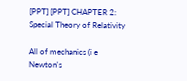[PPT] [PPT] CHAPTER 2: Special Theory of Relativity

All of mechanics (i e Newton's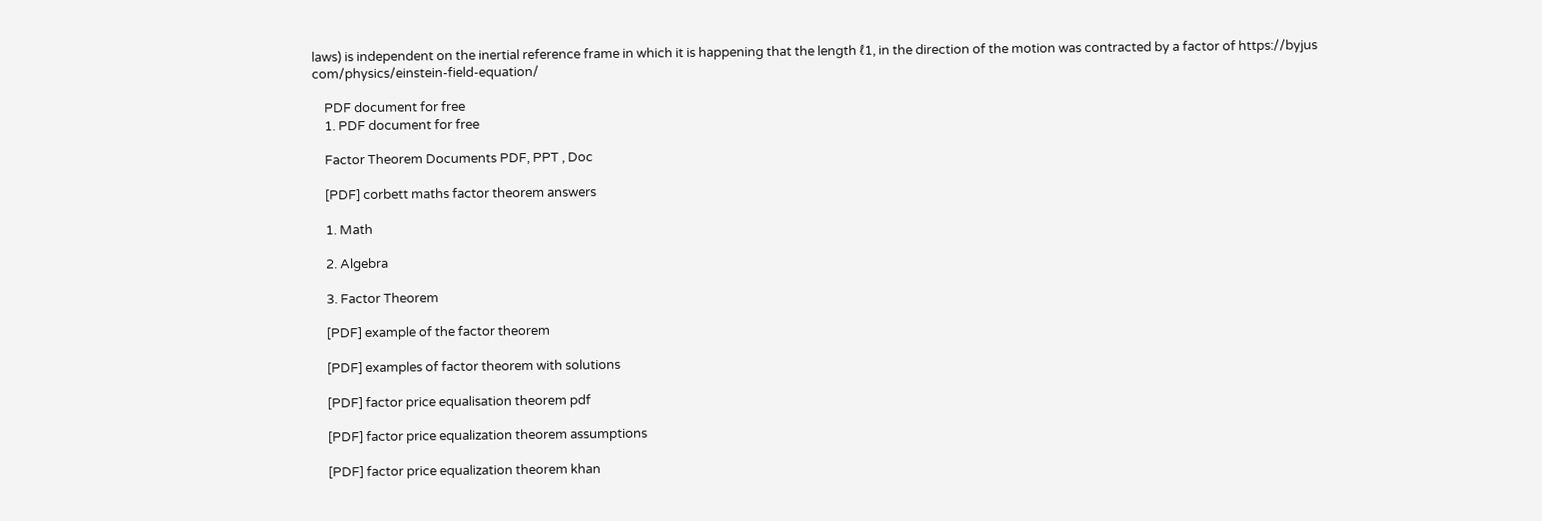laws) is independent on the inertial reference frame in which it is happening that the length ℓ1, in the direction of the motion was contracted by a factor of https://byjus com/physics/einstein-field-equation/

    PDF document for free
    1. PDF document for free

    Factor Theorem Documents PDF, PPT , Doc

    [PDF] corbett maths factor theorem answers

    1. Math

    2. Algebra

    3. Factor Theorem

    [PDF] example of the factor theorem

    [PDF] examples of factor theorem with solutions

    [PDF] factor price equalisation theorem pdf

    [PDF] factor price equalization theorem assumptions

    [PDF] factor price equalization theorem khan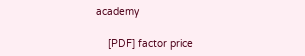academy

    [PDF] factor price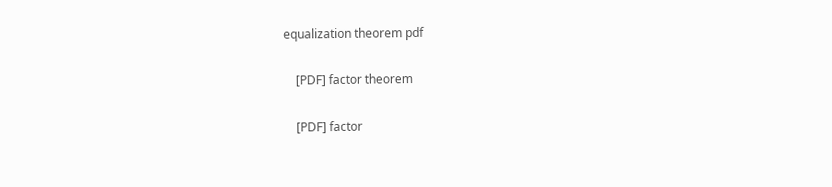equalization theorem pdf

    [PDF] factor theorem

    [PDF] factor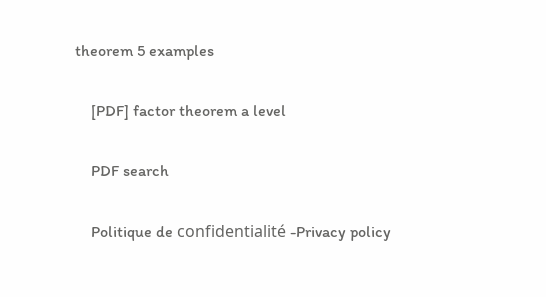theorem 5 examples

    [PDF] factor theorem a level

    PDF search

    Politique de confidentialité -Privacy policy